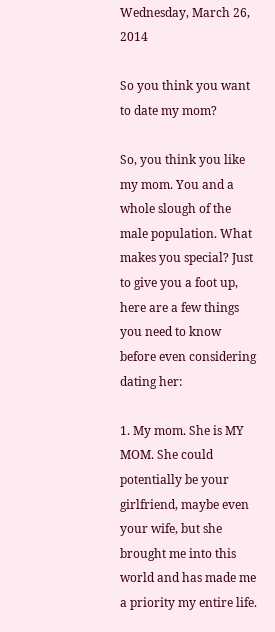Wednesday, March 26, 2014

So you think you want to date my mom?

So, you think you like my mom. You and a whole slough of the male population. What makes you special? Just to give you a foot up, here are a few things you need to know before even considering dating her:

1. My mom. She is MY MOM. She could potentially be your girlfriend, maybe even your wife, but she brought me into this world and has made me a priority my entire life.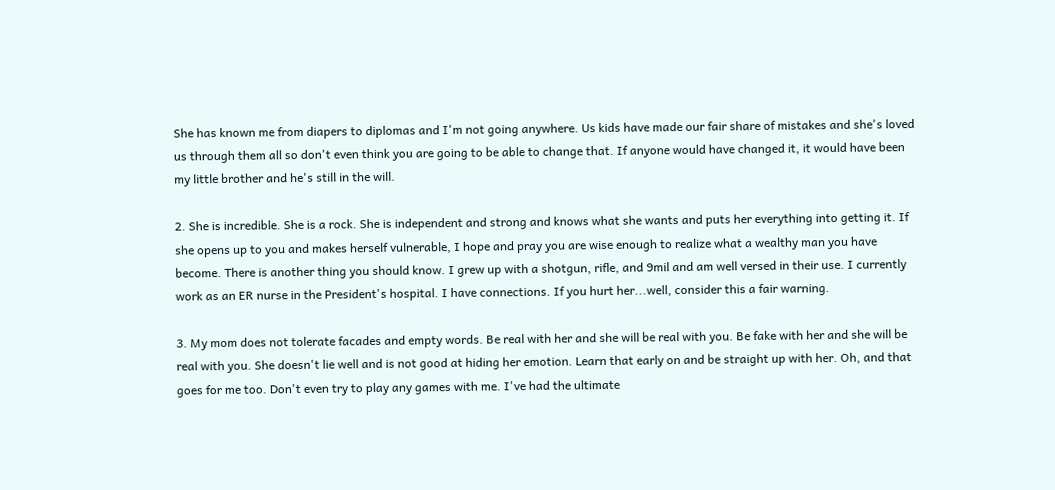She has known me from diapers to diplomas and I'm not going anywhere. Us kids have made our fair share of mistakes and she's loved us through them all so don't even think you are going to be able to change that. If anyone would have changed it, it would have been my little brother and he's still in the will.

2. She is incredible. She is a rock. She is independent and strong and knows what she wants and puts her everything into getting it. If she opens up to you and makes herself vulnerable, I hope and pray you are wise enough to realize what a wealthy man you have become. There is another thing you should know. I grew up with a shotgun, rifle, and 9mil and am well versed in their use. I currently work as an ER nurse in the President's hospital. I have connections. If you hurt her...well, consider this a fair warning.

3. My mom does not tolerate facades and empty words. Be real with her and she will be real with you. Be fake with her and she will be real with you. She doesn't lie well and is not good at hiding her emotion. Learn that early on and be straight up with her. Oh, and that goes for me too. Don't even try to play any games with me. I've had the ultimate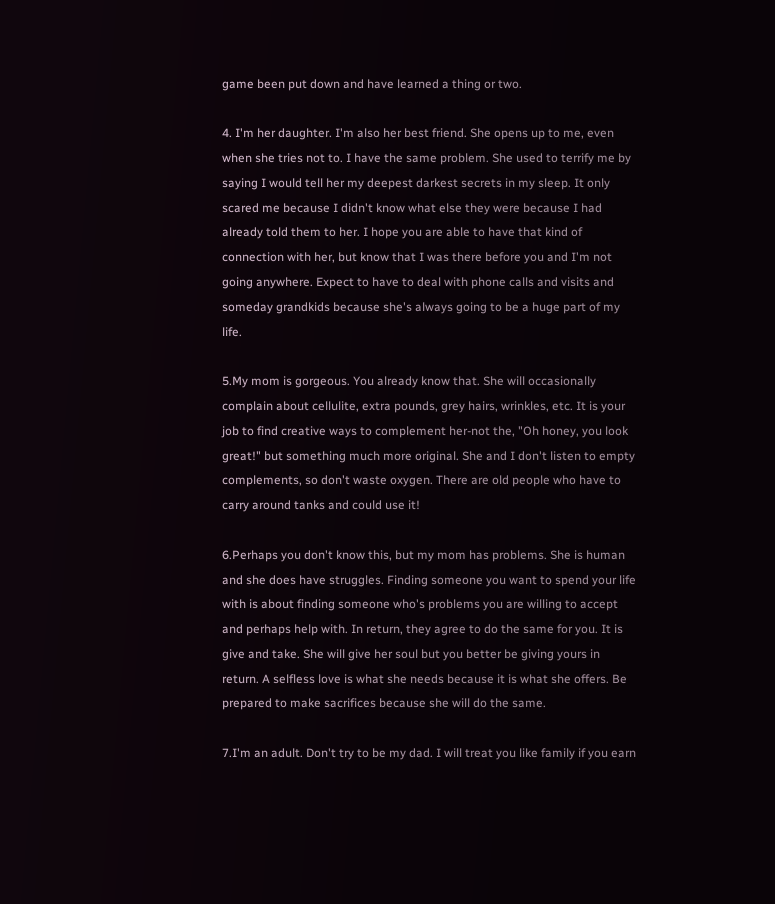game been put down and have learned a thing or two.

4. I'm her daughter. I'm also her best friend. She opens up to me, even when she tries not to. I have the same problem. She used to terrify me by saying I would tell her my deepest darkest secrets in my sleep. It only scared me because I didn't know what else they were because I had already told them to her. I hope you are able to have that kind of connection with her, but know that I was there before you and I'm not going anywhere. Expect to have to deal with phone calls and visits and someday grandkids because she's always going to be a huge part of my life.

5.My mom is gorgeous. You already know that. She will occasionally complain about cellulite, extra pounds, grey hairs, wrinkles, etc. It is your job to find creative ways to complement her-not the, "Oh honey, you look great!" but something much more original. She and I don't listen to empty complements, so don't waste oxygen. There are old people who have to carry around tanks and could use it!

6.Perhaps you don't know this, but my mom has problems. She is human and she does have struggles. Finding someone you want to spend your life with is about finding someone who's problems you are willing to accept and perhaps help with. In return, they agree to do the same for you. It is give and take. She will give her soul but you better be giving yours in return. A selfless love is what she needs because it is what she offers. Be prepared to make sacrifices because she will do the same.

7.I'm an adult. Don't try to be my dad. I will treat you like family if you earn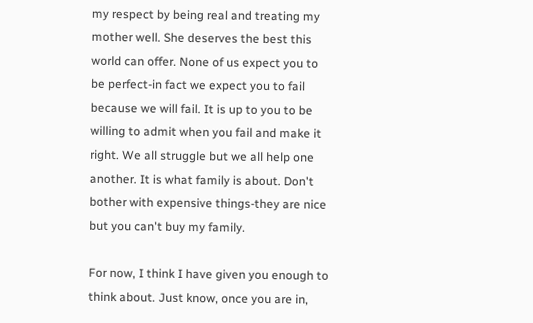my respect by being real and treating my mother well. She deserves the best this world can offer. None of us expect you to be perfect-in fact we expect you to fail because we will fail. It is up to you to be willing to admit when you fail and make it right. We all struggle but we all help one another. It is what family is about. Don't bother with expensive things-they are nice but you can't buy my family.

For now, I think I have given you enough to think about. Just know, once you are in,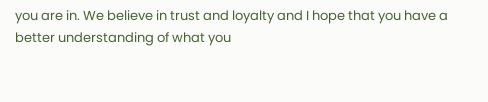you are in. We believe in trust and loyalty and I hope that you have a better understanding of what you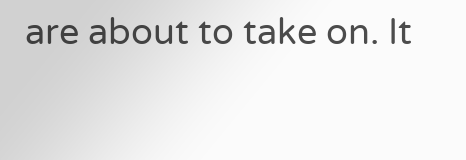are about to take on. It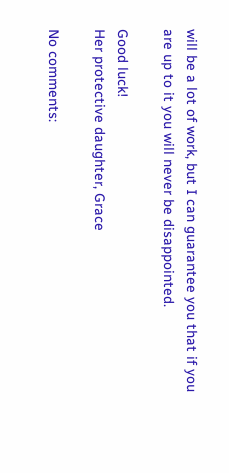will be a lot of work, but I can guarantee you that if you are up to it you will never be disappointed.

Good luck!
Her protective daughter, Grace

No comments: